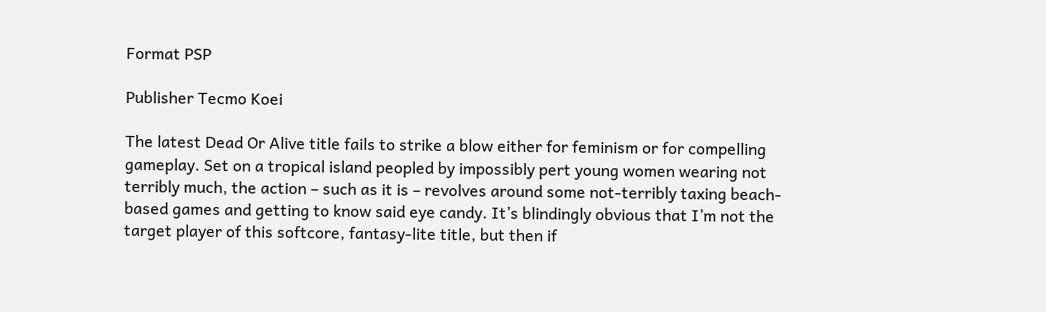Format PSP

Publisher Tecmo Koei

The latest Dead Or Alive title fails to strike a blow either for feminism or for compelling gameplay. Set on a tropical island peopled by impossibly pert young women wearing not terribly much, the action – such as it is – revolves around some not-terribly taxing beach-based games and getting to know said eye candy. It’s blindingly obvious that I’m not the target player of this softcore, fantasy-lite title, but then if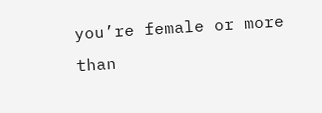you’re female or more than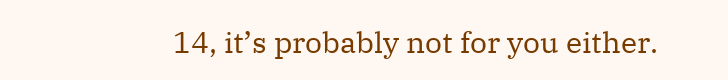14, it’s probably not for you either.